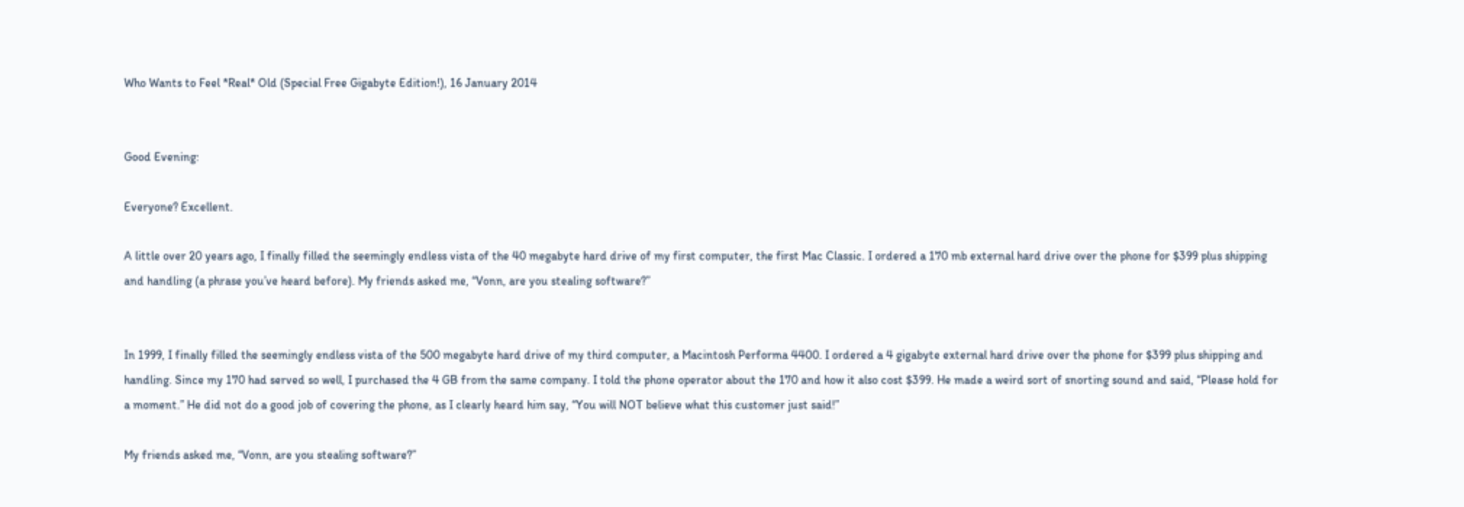Who Wants to Feel *Real* Old (Special Free Gigabyte Edition!), 16 January 2014


Good Evening:

Everyone? Excellent.

A little over 20 years ago, I finally filled the seemingly endless vista of the 40 megabyte hard drive of my first computer, the first Mac Classic. I ordered a 170 mb external hard drive over the phone for $399 plus shipping and handling (a phrase you’ve heard before). My friends asked me, “Vonn, are you stealing software?”


In 1999, I finally filled the seemingly endless vista of the 500 megabyte hard drive of my third computer, a Macintosh Performa 4400. I ordered a 4 gigabyte external hard drive over the phone for $399 plus shipping and handling. Since my 170 had served so well, I purchased the 4 GB from the same company. I told the phone operator about the 170 and how it also cost $399. He made a weird sort of snorting sound and said, “Please hold for a moment.” He did not do a good job of covering the phone, as I clearly heard him say, “You will NOT believe what this customer just said!”

My friends asked me, “Vonn, are you stealing software?”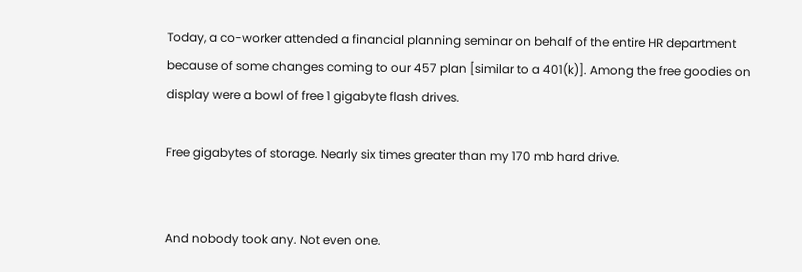Today, a co-worker attended a financial planning seminar on behalf of the entire HR department because of some changes coming to our 457 plan [similar to a 401(k)]. Among the free goodies on display were a bowl of free 1 gigabyte flash drives.

Free gigabytes of storage. Nearly six times greater than my 170 mb hard drive.


And nobody took any. Not even one.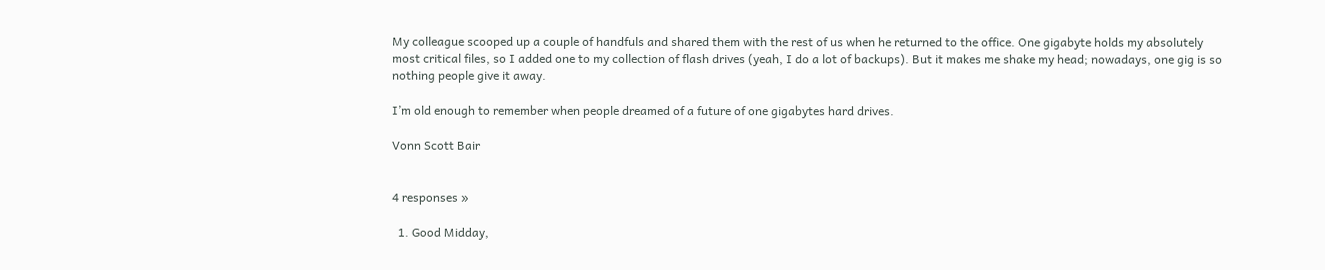My colleague scooped up a couple of handfuls and shared them with the rest of us when he returned to the office. One gigabyte holds my absolutely most critical files, so I added one to my collection of flash drives (yeah, I do a lot of backups). But it makes me shake my head; nowadays, one gig is so nothing people give it away.

I’m old enough to remember when people dreamed of a future of one gigabytes hard drives.

Vonn Scott Bair


4 responses »

  1. Good Midday,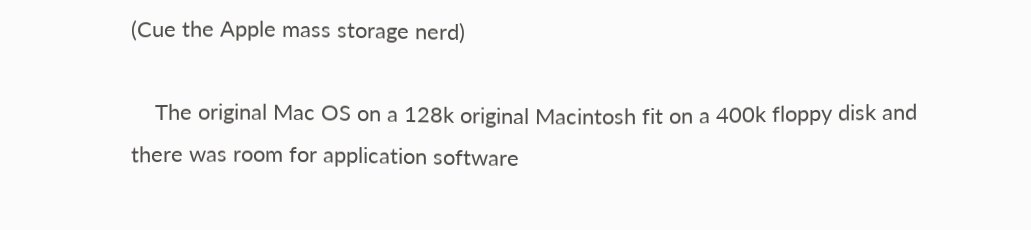(Cue the Apple mass storage nerd)

    The original Mac OS on a 128k original Macintosh fit on a 400k floppy disk and there was room for application software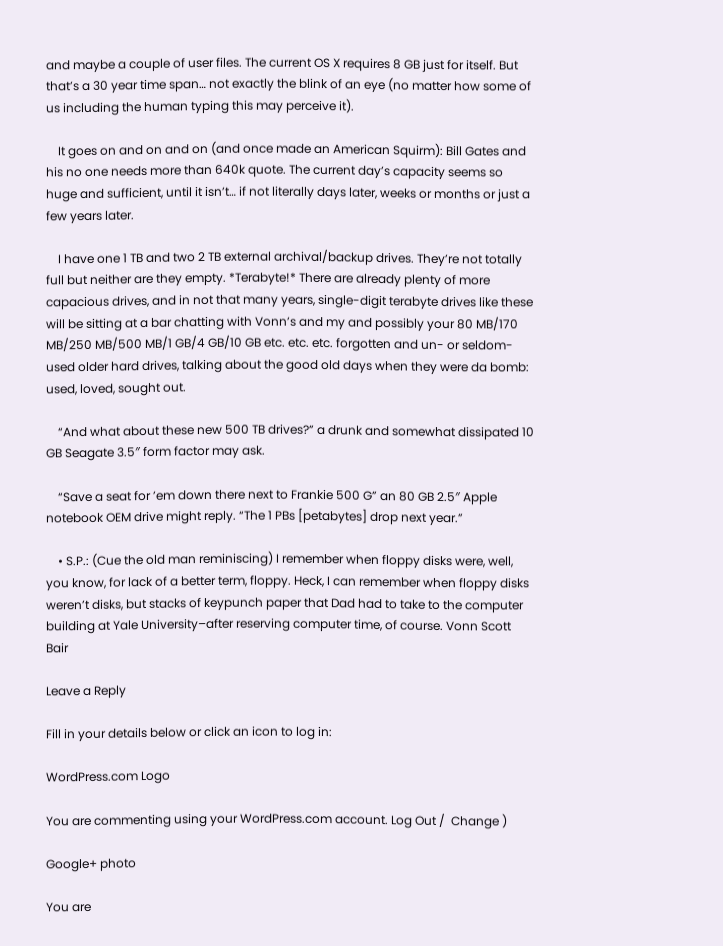and maybe a couple of user files. The current OS X requires 8 GB just for itself. But that’s a 30 year time span… not exactly the blink of an eye (no matter how some of us including the human typing this may perceive it).

    It goes on and on and on (and once made an American Squirm): Bill Gates and his no one needs more than 640k quote. The current day’s capacity seems so huge and sufficient, until it isn’t… if not literally days later, weeks or months or just a few years later.

    I have one 1 TB and two 2 TB external archival/backup drives. They’re not totally full but neither are they empty. *Terabyte!* There are already plenty of more capacious drives, and in not that many years, single-digit terabyte drives like these will be sitting at a bar chatting with Vonn’s and my and possibly your 80 MB/170 MB/250 MB/500 MB/1 GB/4 GB/10 GB etc. etc. etc. forgotten and un- or seldom-used older hard drives, talking about the good old days when they were da bomb: used, loved, sought out.

    “And what about these new 500 TB drives?” a drunk and somewhat dissipated 10 GB Seagate 3.5″ form factor may ask.

    “Save a seat for ’em down there next to Frankie 500 G” an 80 GB 2.5″ Apple notebook OEM drive might reply. “The 1 PBs [petabytes] drop next year.”

    • S.P.: (Cue the old man reminiscing) I remember when floppy disks were, well, you know, for lack of a better term, floppy. Heck, I can remember when floppy disks weren’t disks, but stacks of keypunch paper that Dad had to take to the computer building at Yale University–after reserving computer time, of course. Vonn Scott Bair

Leave a Reply

Fill in your details below or click an icon to log in:

WordPress.com Logo

You are commenting using your WordPress.com account. Log Out /  Change )

Google+ photo

You are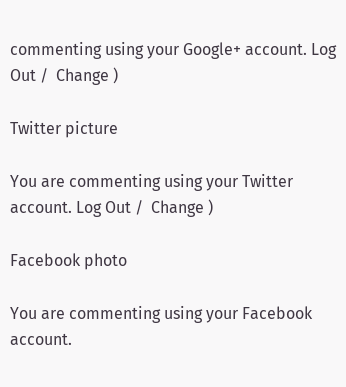commenting using your Google+ account. Log Out /  Change )

Twitter picture

You are commenting using your Twitter account. Log Out /  Change )

Facebook photo

You are commenting using your Facebook account.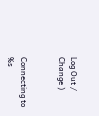Log Out /  Change )


Connecting to %s